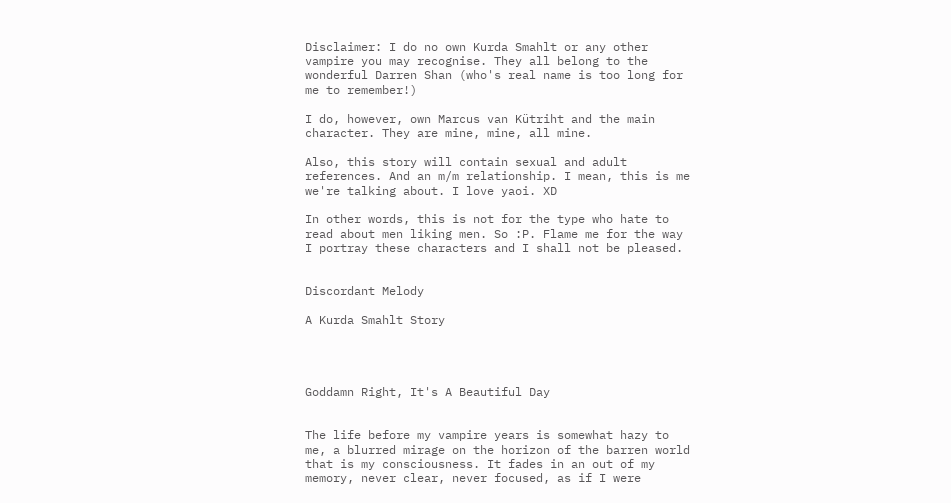Disclaimer: I do no own Kurda Smahlt or any other vampire you may recognise. They all belong to the wonderful Darren Shan (who's real name is too long for me to remember!)

I do, however, own Marcus van Kütriht and the main character. They are mine, mine, all mine.

Also, this story will contain sexual and adult references. And an m/m relationship. I mean, this is me we're talking about. I love yaoi. XD

In other words, this is not for the type who hate to read about men liking men. So :P. Flame me for the way I portray these characters and I shall not be pleased.


Discordant Melody

A Kurda Smahlt Story




Goddamn Right, It's A Beautiful Day


The life before my vampire years is somewhat hazy to me, a blurred mirage on the horizon of the barren world that is my consciousness. It fades in an out of my memory, never clear, never focused, as if I were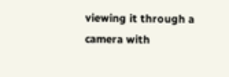viewing it through a camera with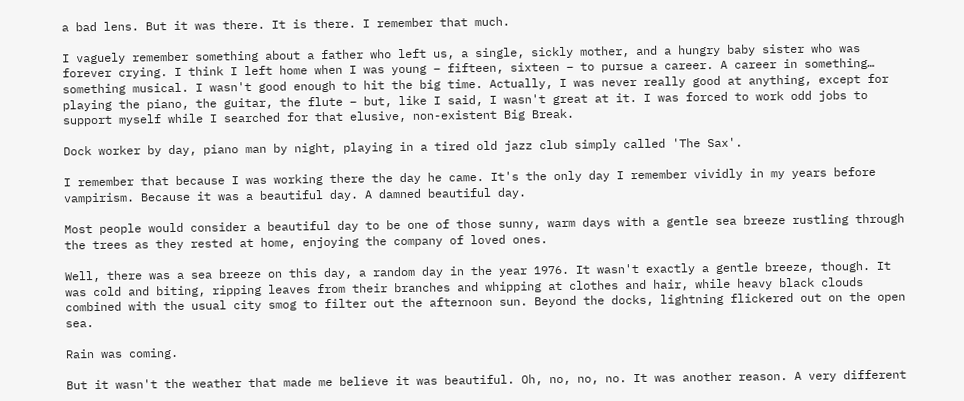a bad lens. But it was there. It is there. I remember that much.

I vaguely remember something about a father who left us, a single, sickly mother, and a hungry baby sister who was forever crying. I think I left home when I was young – fifteen, sixteen – to pursue a career. A career in something… something musical. I wasn't good enough to hit the big time. Actually, I was never really good at anything, except for playing the piano, the guitar, the flute – but, like I said, I wasn't great at it. I was forced to work odd jobs to support myself while I searched for that elusive, non-existent Big Break.

Dock worker by day, piano man by night, playing in a tired old jazz club simply called 'The Sax'.

I remember that because I was working there the day he came. It's the only day I remember vividly in my years before vampirism. Because it was a beautiful day. A damned beautiful day.

Most people would consider a beautiful day to be one of those sunny, warm days with a gentle sea breeze rustling through the trees as they rested at home, enjoying the company of loved ones.

Well, there was a sea breeze on this day, a random day in the year 1976. It wasn't exactly a gentle breeze, though. It was cold and biting, ripping leaves from their branches and whipping at clothes and hair, while heavy black clouds combined with the usual city smog to filter out the afternoon sun. Beyond the docks, lightning flickered out on the open sea.

Rain was coming.

But it wasn't the weather that made me believe it was beautiful. Oh, no, no, no. It was another reason. A very different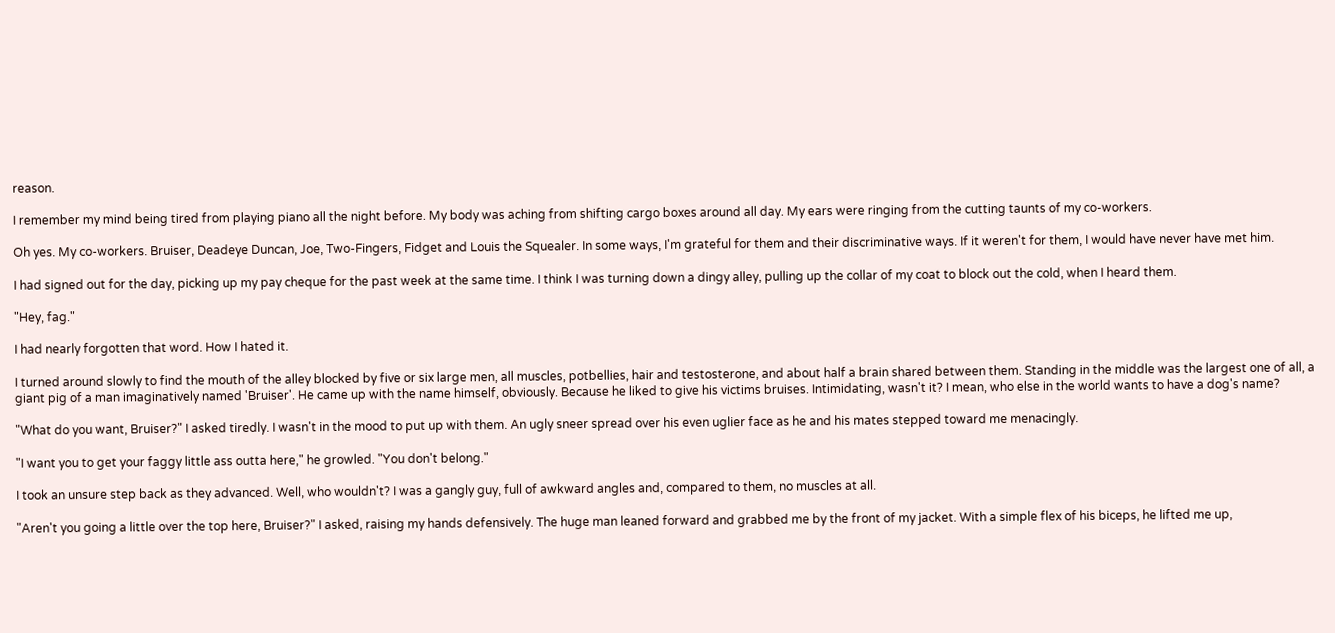reason.

I remember my mind being tired from playing piano all the night before. My body was aching from shifting cargo boxes around all day. My ears were ringing from the cutting taunts of my co-workers.

Oh yes. My co-workers. Bruiser, Deadeye Duncan, Joe, Two-Fingers, Fidget and Louis the Squealer. In some ways, I'm grateful for them and their discriminative ways. If it weren't for them, I would have never have met him.

I had signed out for the day, picking up my pay cheque for the past week at the same time. I think I was turning down a dingy alley, pulling up the collar of my coat to block out the cold, when I heard them.

"Hey, fag."

I had nearly forgotten that word. How I hated it.

I turned around slowly to find the mouth of the alley blocked by five or six large men, all muscles, potbellies, hair and testosterone, and about half a brain shared between them. Standing in the middle was the largest one of all, a giant pig of a man imaginatively named 'Bruiser'. He came up with the name himself, obviously. Because he liked to give his victims bruises. Intimidating, wasn't it? I mean, who else in the world wants to have a dog's name?

"What do you want, Bruiser?" I asked tiredly. I wasn't in the mood to put up with them. An ugly sneer spread over his even uglier face as he and his mates stepped toward me menacingly.

"I want you to get your faggy little ass outta here," he growled. "You don't belong."

I took an unsure step back as they advanced. Well, who wouldn't? I was a gangly guy, full of awkward angles and, compared to them, no muscles at all.

"Aren't you going a little over the top here, Bruiser?" I asked, raising my hands defensively. The huge man leaned forward and grabbed me by the front of my jacket. With a simple flex of his biceps, he lifted me up,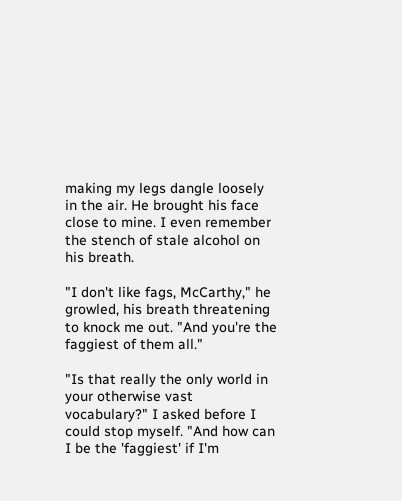making my legs dangle loosely in the air. He brought his face close to mine. I even remember the stench of stale alcohol on his breath.

"I don't like fags, McCarthy," he growled, his breath threatening to knock me out. "And you're the faggiest of them all."

"Is that really the only world in your otherwise vast vocabulary?" I asked before I could stop myself. "And how can I be the 'faggiest' if I'm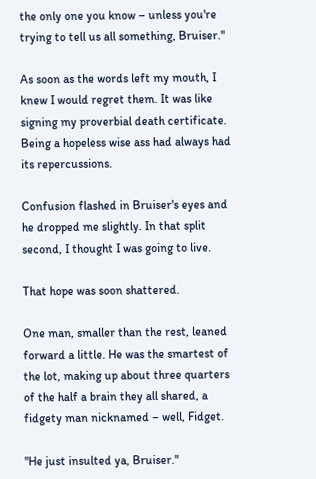the only one you know – unless you're trying to tell us all something, Bruiser."

As soon as the words left my mouth, I knew I would regret them. It was like signing my proverbial death certificate. Being a hopeless wise ass had always had its repercussions.

Confusion flashed in Bruiser's eyes and he dropped me slightly. In that split second, I thought I was going to live.

That hope was soon shattered.

One man, smaller than the rest, leaned forward a little. He was the smartest of the lot, making up about three quarters of the half a brain they all shared, a fidgety man nicknamed – well, Fidget.

"He just insulted ya, Bruiser."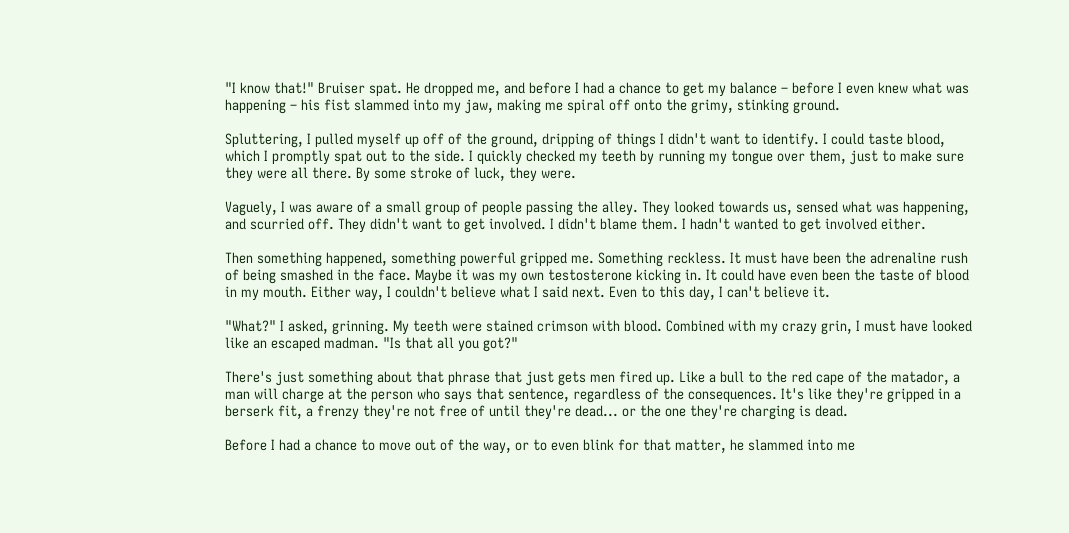"I know that!" Bruiser spat. He dropped me, and before I had a chance to get my balance – before I even knew what was happening – his fist slammed into my jaw, making me spiral off onto the grimy, stinking ground.

Spluttering, I pulled myself up off of the ground, dripping of things I didn't want to identify. I could taste blood, which I promptly spat out to the side. I quickly checked my teeth by running my tongue over them, just to make sure they were all there. By some stroke of luck, they were.

Vaguely, I was aware of a small group of people passing the alley. They looked towards us, sensed what was happening, and scurried off. They didn't want to get involved. I didn't blame them. I hadn't wanted to get involved either.

Then something happened, something powerful gripped me. Something reckless. It must have been the adrenaline rush of being smashed in the face. Maybe it was my own testosterone kicking in. It could have even been the taste of blood in my mouth. Either way, I couldn't believe what I said next. Even to this day, I can't believe it.

"What?" I asked, grinning. My teeth were stained crimson with blood. Combined with my crazy grin, I must have looked like an escaped madman. "Is that all you got?"

There's just something about that phrase that just gets men fired up. Like a bull to the red cape of the matador, a man will charge at the person who says that sentence, regardless of the consequences. It's like they're gripped in a berserk fit, a frenzy they're not free of until they're dead... or the one they're charging is dead.

Before I had a chance to move out of the way, or to even blink for that matter, he slammed into me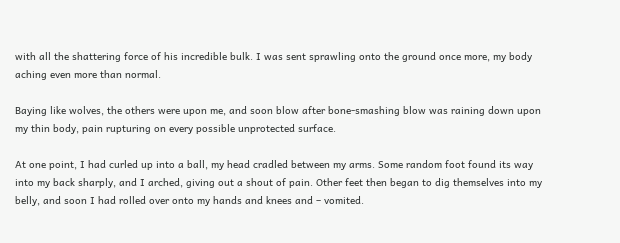with all the shattering force of his incredible bulk. I was sent sprawling onto the ground once more, my body aching even more than normal.

Baying like wolves, the others were upon me, and soon blow after bone-smashing blow was raining down upon my thin body, pain rupturing on every possible unprotected surface.

At one point, I had curled up into a ball, my head cradled between my arms. Some random foot found its way into my back sharply, and I arched, giving out a shout of pain. Other feet then began to dig themselves into my belly, and soon I had rolled over onto my hands and knees and – vomited.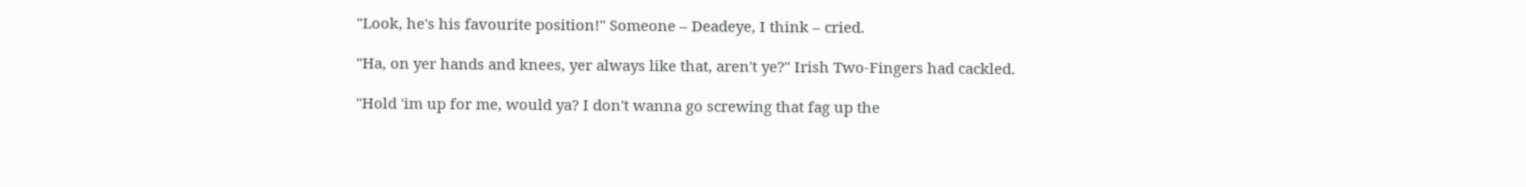"Look, he's his favourite position!" Someone – Deadeye, I think – cried.

"Ha, on yer hands and knees, yer always like that, aren't ye?" Irish Two-Fingers had cackled.

"Hold 'im up for me, would ya? I don't wanna go screwing that fag up the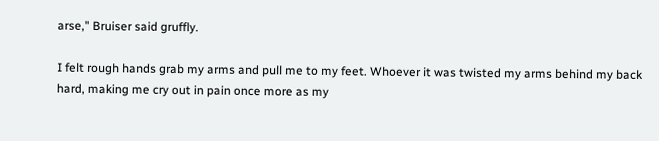arse," Bruiser said gruffly.

I felt rough hands grab my arms and pull me to my feet. Whoever it was twisted my arms behind my back hard, making me cry out in pain once more as my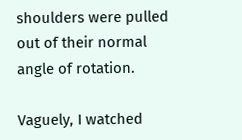shoulders were pulled out of their normal angle of rotation.

Vaguely, I watched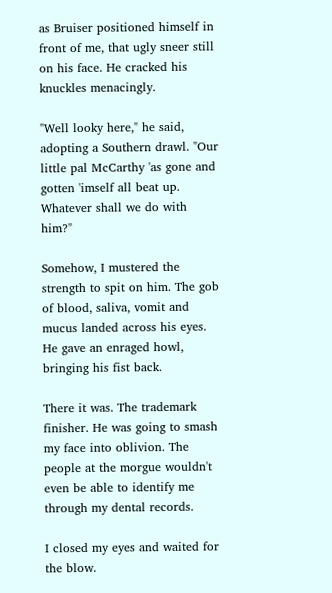as Bruiser positioned himself in front of me, that ugly sneer still on his face. He cracked his knuckles menacingly.

"Well looky here," he said, adopting a Southern drawl. "Our little pal McCarthy 'as gone and gotten 'imself all beat up. Whatever shall we do with him?"

Somehow, I mustered the strength to spit on him. The gob of blood, saliva, vomit and mucus landed across his eyes. He gave an enraged howl, bringing his fist back.

There it was. The trademark finisher. He was going to smash my face into oblivion. The people at the morgue wouldn't even be able to identify me through my dental records.

I closed my eyes and waited for the blow.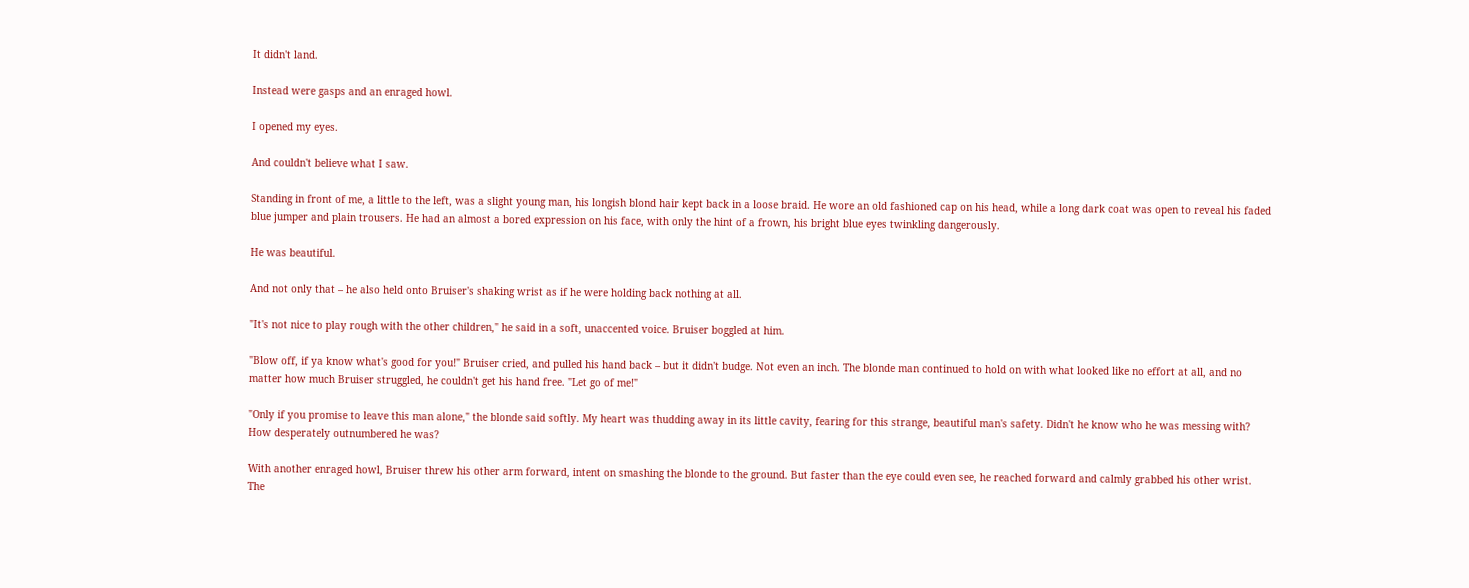It didn't land.

Instead were gasps and an enraged howl.

I opened my eyes.

And couldn't believe what I saw.

Standing in front of me, a little to the left, was a slight young man, his longish blond hair kept back in a loose braid. He wore an old fashioned cap on his head, while a long dark coat was open to reveal his faded blue jumper and plain trousers. He had an almost a bored expression on his face, with only the hint of a frown, his bright blue eyes twinkling dangerously.

He was beautiful.

And not only that – he also held onto Bruiser's shaking wrist as if he were holding back nothing at all.

"It's not nice to play rough with the other children," he said in a soft, unaccented voice. Bruiser boggled at him.

"Blow off, if ya know what's good for you!" Bruiser cried, and pulled his hand back – but it didn't budge. Not even an inch. The blonde man continued to hold on with what looked like no effort at all, and no matter how much Bruiser struggled, he couldn't get his hand free. "Let go of me!"

"Only if you promise to leave this man alone," the blonde said softly. My heart was thudding away in its little cavity, fearing for this strange, beautiful man's safety. Didn't he know who he was messing with? How desperately outnumbered he was?

With another enraged howl, Bruiser threw his other arm forward, intent on smashing the blonde to the ground. But faster than the eye could even see, he reached forward and calmly grabbed his other wrist. The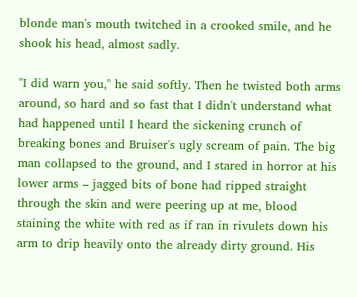blonde man's mouth twitched in a crooked smile, and he shook his head, almost sadly.

"I did warn you," he said softly. Then he twisted both arms around, so hard and so fast that I didn't understand what had happened until I heard the sickening crunch of breaking bones and Bruiser's ugly scream of pain. The big man collapsed to the ground, and I stared in horror at his lower arms – jagged bits of bone had ripped straight through the skin and were peering up at me, blood staining the white with red as if ran in rivulets down his arm to drip heavily onto the already dirty ground. His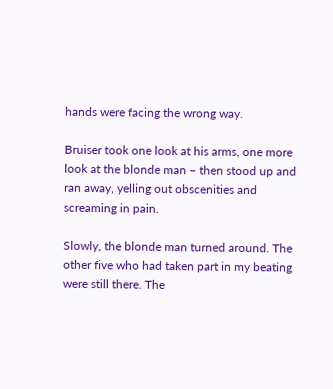hands were facing the wrong way.

Bruiser took one look at his arms, one more look at the blonde man – then stood up and ran away, yelling out obscenities and screaming in pain.

Slowly, the blonde man turned around. The other five who had taken part in my beating were still there. The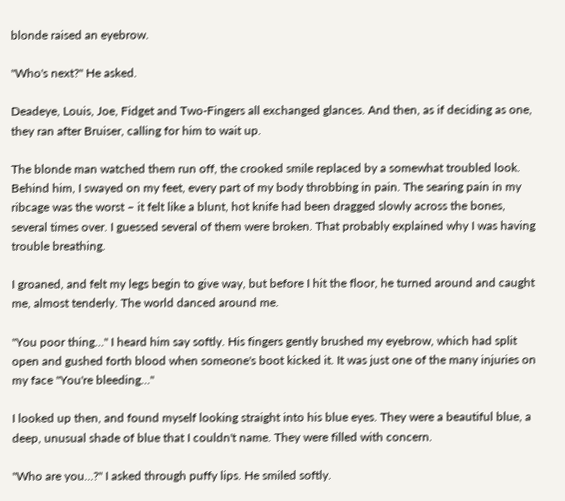blonde raised an eyebrow.

"Who's next?" He asked.

Deadeye, Louis, Joe, Fidget and Two-Fingers all exchanged glances. And then, as if deciding as one, they ran after Bruiser, calling for him to wait up.

The blonde man watched them run off, the crooked smile replaced by a somewhat troubled look. Behind him, I swayed on my feet, every part of my body throbbing in pain. The searing pain in my ribcage was the worst – it felt like a blunt, hot knife had been dragged slowly across the bones, several times over. I guessed several of them were broken. That probably explained why I was having trouble breathing.

I groaned, and felt my legs begin to give way, but before I hit the floor, he turned around and caught me, almost tenderly. The world danced around me.

"You poor thing…" I heard him say softly. His fingers gently brushed my eyebrow, which had split open and gushed forth blood when someone's boot kicked it. It was just one of the many injuries on my face "You're bleeding…"

I looked up then, and found myself looking straight into his blue eyes. They were a beautiful blue, a deep, unusual shade of blue that I couldn't name. They were filled with concern.

"Who are you…?" I asked through puffy lips. He smiled softly.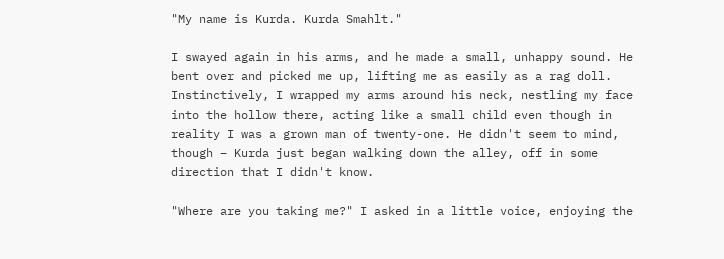"My name is Kurda. Kurda Smahlt."

I swayed again in his arms, and he made a small, unhappy sound. He bent over and picked me up, lifting me as easily as a rag doll. Instinctively, I wrapped my arms around his neck, nestling my face into the hollow there, acting like a small child even though in reality I was a grown man of twenty-one. He didn't seem to mind, though – Kurda just began walking down the alley, off in some direction that I didn't know.

"Where are you taking me?" I asked in a little voice, enjoying the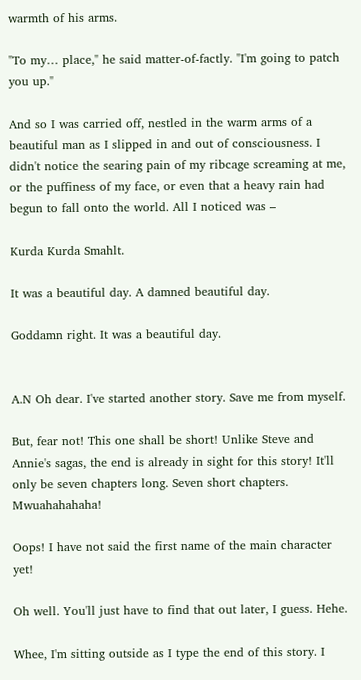warmth of his arms.

"To my… place," he said matter-of-factly. "I'm going to patch you up."

And so I was carried off, nestled in the warm arms of a beautiful man as I slipped in and out of consciousness. I didn't notice the searing pain of my ribcage screaming at me, or the puffiness of my face, or even that a heavy rain had begun to fall onto the world. All I noticed was –

Kurda Kurda Smahlt.

It was a beautiful day. A damned beautiful day.

Goddamn right. It was a beautiful day.


A.N Oh dear. I've started another story. Save me from myself.

But, fear not! This one shall be short! Unlike Steve and Annie's sagas, the end is already in sight for this story! It'll only be seven chapters long. Seven short chapters. Mwuahahahaha!

Oops! I have not said the first name of the main character yet!

Oh well. You'll just have to find that out later, I guess. Hehe.

Whee, I'm sitting outside as I type the end of this story. I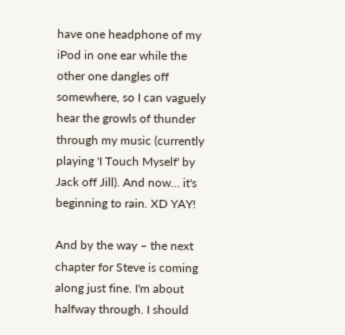have one headphone of my iPod in one ear while the other one dangles off somewhere, so I can vaguely hear the growls of thunder through my music (currently playing 'I Touch Myself' by Jack off Jill). And now… it's beginning to rain. XD YAY!

And by the way – the next chapter for Steve is coming along just fine. I'm about halfway through. I should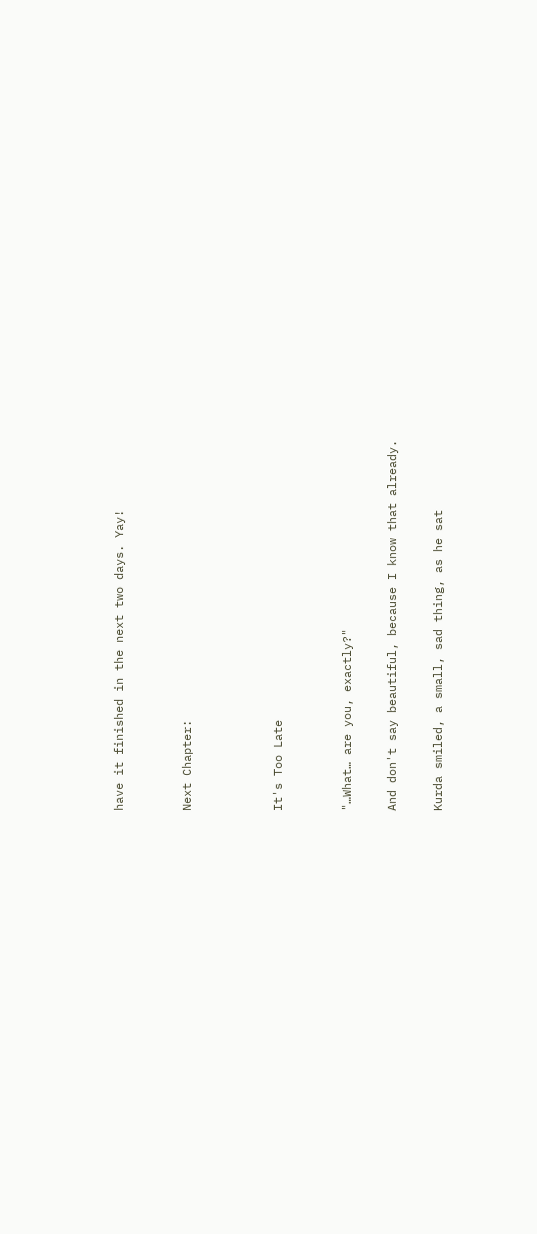have it finished in the next two days. Yay!


Next Chapter:



It's Too Late


"…What… are you, exactly?"

And don't say beautiful, because I know that already.

Kurda smiled, a small, sad thing, as he sat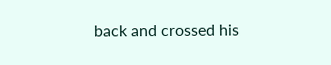back and crossed his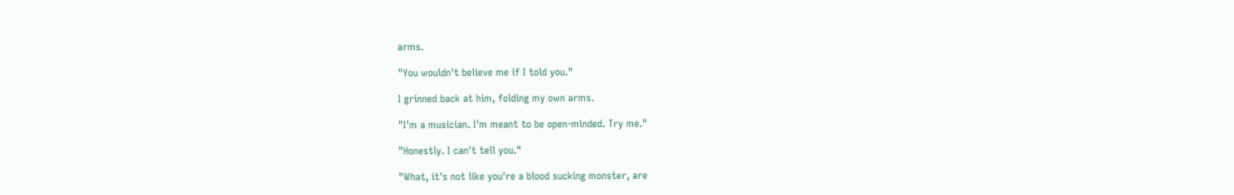arms.

"You wouldn't believe me if I told you."

I grinned back at him, folding my own arms.

"I'm a musician. I'm meant to be open-minded. Try me."

"Honestly. I can't tell you."

"What, it's not like you're a blood sucking monster, are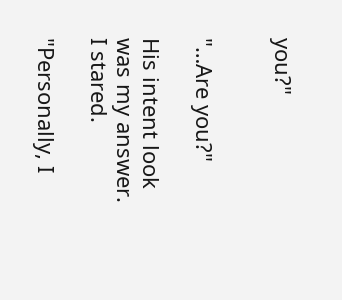you?"


"…Are you?"

His intent look was my answer. I stared.

"Personally, I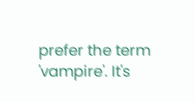prefer the term 'vampire'. It's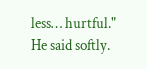less… hurtful." He said softly.